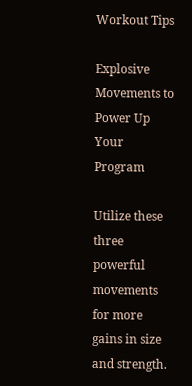Workout Tips

Explosive Movements to Power Up Your Program

Utilize these three powerful movements for more gains in size and strength.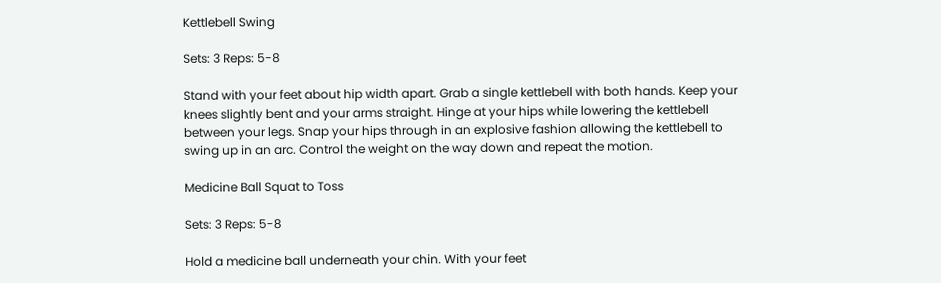Kettlebell Swing

Sets: 3 Reps: 5-8

Stand with your feet about hip width apart. Grab a single kettlebell with both hands. Keep your knees slightly bent and your arms straight. Hinge at your hips while lowering the kettlebell between your legs. Snap your hips through in an explosive fashion allowing the kettlebell to swing up in an arc. Control the weight on the way down and repeat the motion.

Medicine Ball Squat to Toss

Sets: 3 Reps: 5-8

Hold a medicine ball underneath your chin. With your feet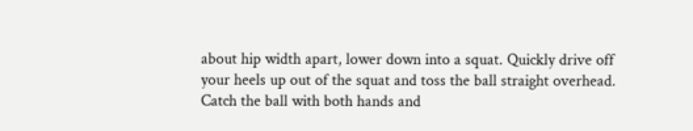about hip width apart, lower down into a squat. Quickly drive off your heels up out of the squat and toss the ball straight overhead. Catch the ball with both hands and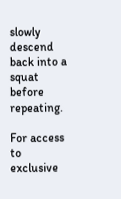slowly descend back into a squat before repeating.

For access to exclusive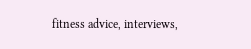fitness advice, interviews,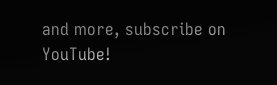and more, subscribe on YouTube!